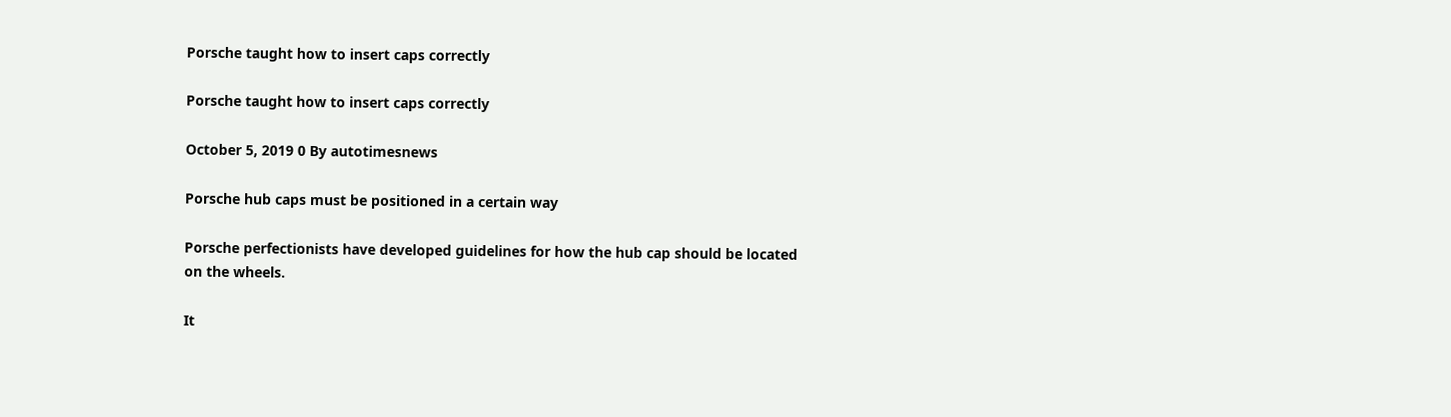Porsche taught how to insert caps correctly

Porsche taught how to insert caps correctly

October 5, 2019 0 By autotimesnews

Porsche hub caps must be positioned in a certain way

Porsche perfectionists have developed guidelines for how the hub cap should be located on the wheels.

It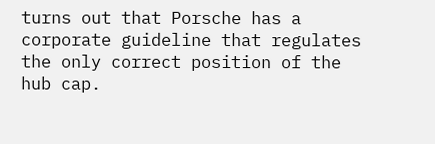turns out that Porsche has a corporate guideline that regulates the only correct position of the hub cap.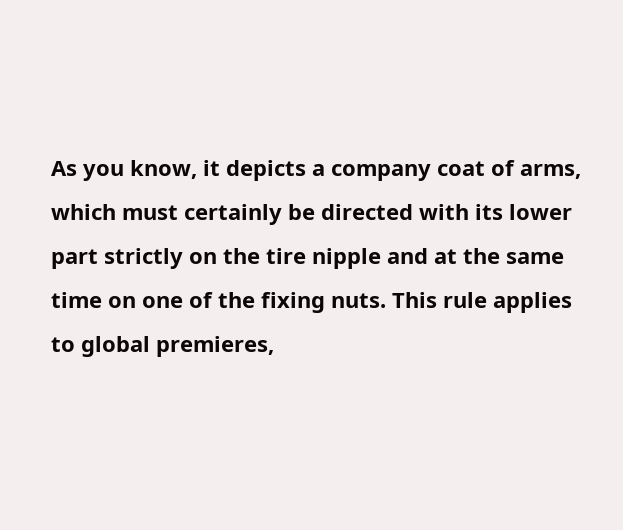As you know, it depicts a company coat of arms, which must certainly be directed with its lower part strictly on the tire nipple and at the same time on one of the fixing nuts. This rule applies to global premieres,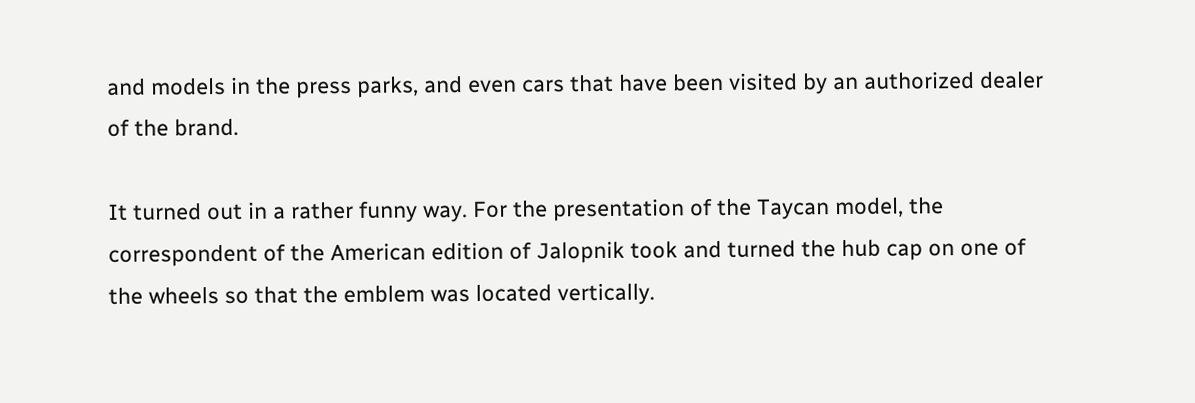and models in the press parks, and even cars that have been visited by an authorized dealer of the brand.

It turned out in a rather funny way. For the presentation of the Taycan model, the correspondent of the American edition of Jalopnik took and turned the hub cap on one of the wheels so that the emblem was located vertically.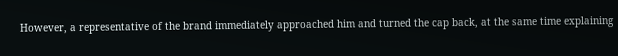However, a representative of the brand immediately approached him and turned the cap back, at the same time explaining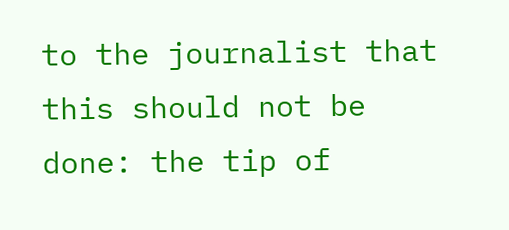to the journalist that this should not be done: the tip of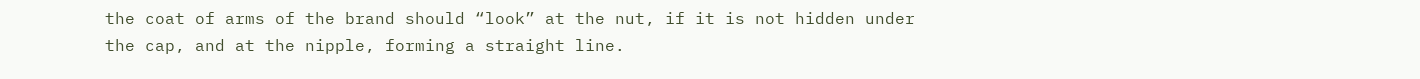the coat of arms of the brand should “look” at the nut, if it is not hidden under the cap, and at the nipple, forming a straight line.